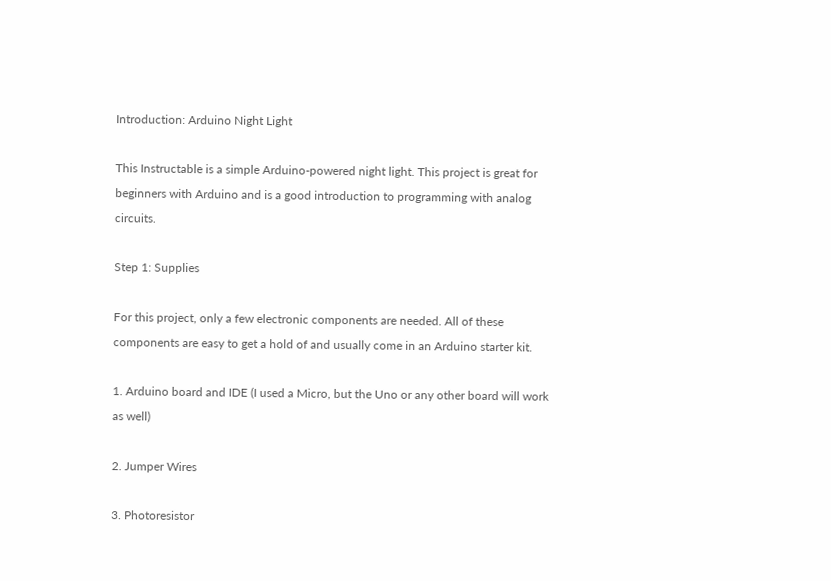Introduction: Arduino Night Light

This Instructable is a simple Arduino-powered night light. This project is great for beginners with Arduino and is a good introduction to programming with analog circuits.

Step 1: Supplies

For this project, only a few electronic components are needed. All of these components are easy to get a hold of and usually come in an Arduino starter kit.

1. Arduino board and IDE (I used a Micro, but the Uno or any other board will work as well)

2. Jumper Wires

3. Photoresistor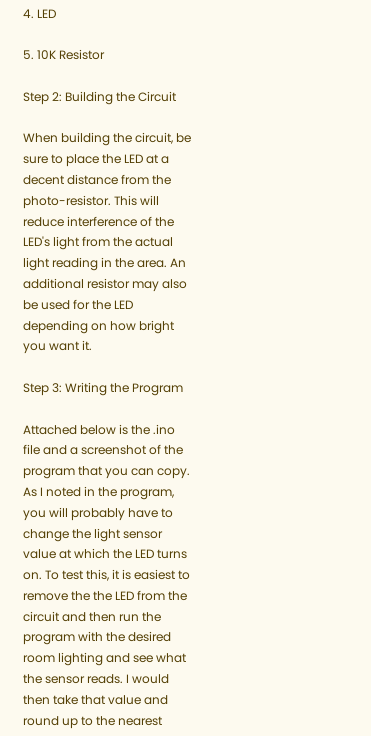4. LED

5. 10K Resistor

Step 2: Building the Circuit

When building the circuit, be sure to place the LED at a decent distance from the photo-resistor. This will reduce interference of the LED's light from the actual light reading in the area. An additional resistor may also be used for the LED depending on how bright you want it.

Step 3: Writing the Program

Attached below is the .ino file and a screenshot of the program that you can copy. As I noted in the program, you will probably have to change the light sensor value at which the LED turns on. To test this, it is easiest to remove the the LED from the circuit and then run the program with the desired room lighting and see what the sensor reads. I would then take that value and round up to the nearest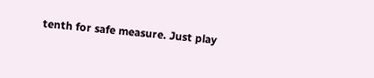tenth for safe measure. Just play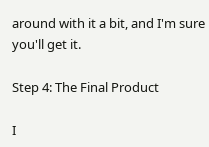around with it a bit, and I'm sure you'll get it.

Step 4: The Final Product

I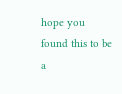hope you found this to be a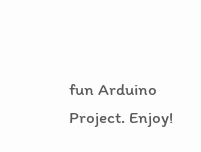fun Arduino Project. Enjoy!